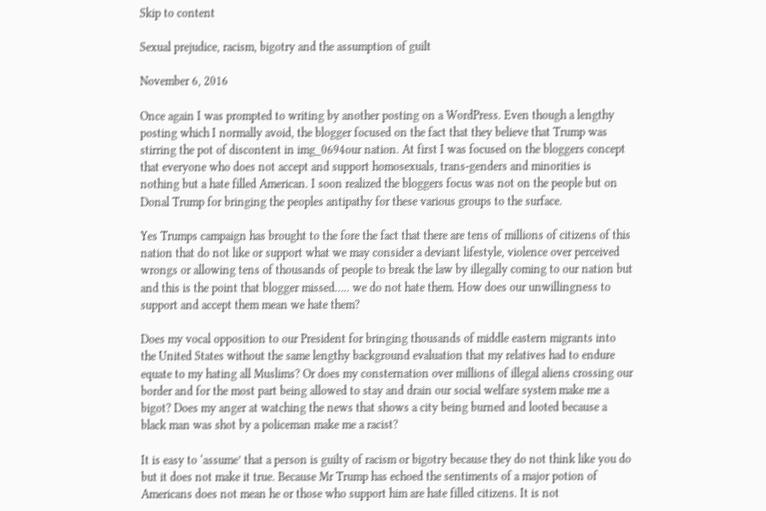Skip to content

Sexual prejudice, racism, bigotry and the assumption of guilt

November 6, 2016

Once again I was prompted to writing by another posting on a WordPress. Even though a lengthy posting which I normally avoid, the blogger focused on the fact that they believe that Trump was stirring the pot of discontent in img_0694our nation. At first I was focused on the bloggers concept that everyone who does not accept and support homosexuals, trans-genders and minorities is nothing but a hate filled American. I soon realized the bloggers focus was not on the people but on Donal Trump for bringing the peoples antipathy for these various groups to the surface.

Yes Trumps campaign has brought to the fore the fact that there are tens of millions of citizens of this nation that do not like or support what we may consider a deviant lifestyle, violence over perceived wrongs or allowing tens of thousands of people to break the law by illegally coming to our nation but and this is the point that blogger missed….. we do not hate them. How does our unwillingness to support and accept them mean we hate them?

Does my vocal opposition to our President for bringing thousands of middle eastern migrants into the United States without the same lengthy background evaluation that my relatives had to endure equate to my hating all Muslims? Or does my consternation over millions of illegal aliens crossing our border and for the most part being allowed to stay and drain our social welfare system make me a bigot? Does my anger at watching the news that shows a city being burned and looted because a black man was shot by a policeman make me a racist?

It is easy to ‘assume’ that a person is guilty of racism or bigotry because they do not think like you do but it does not make it true. Because Mr Trump has echoed the sentiments of a major potion of Americans does not mean he or those who support him are hate filled citizens. It is not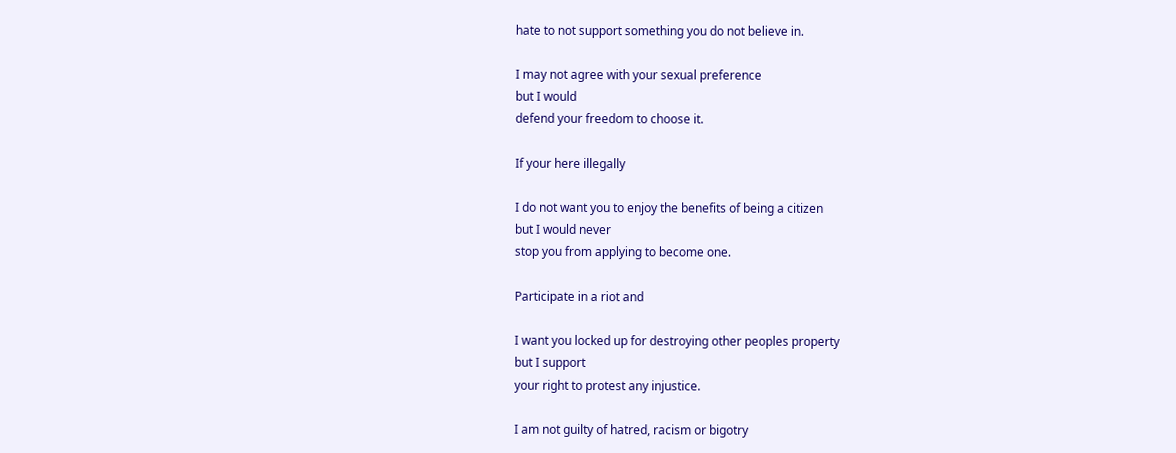hate to not support something you do not believe in.

I may not agree with your sexual preference
but I would
defend your freedom to choose it.

If your here illegally

I do not want you to enjoy the benefits of being a citizen
but I would never
stop you from applying to become one.

Participate in a riot and

I want you locked up for destroying other peoples property
but I support
your right to protest any injustice.

I am not guilty of hatred, racism or bigotry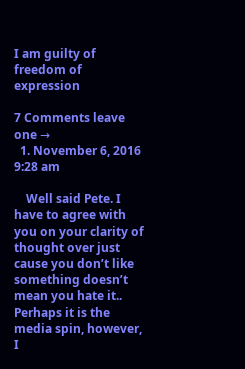I am guilty of
freedom of expression

7 Comments leave one →
  1. November 6, 2016 9:28 am

    Well said Pete. I have to agree with you on your clarity of thought over just cause you don’t like something doesn’t mean you hate it.. Perhaps it is the media spin, however, I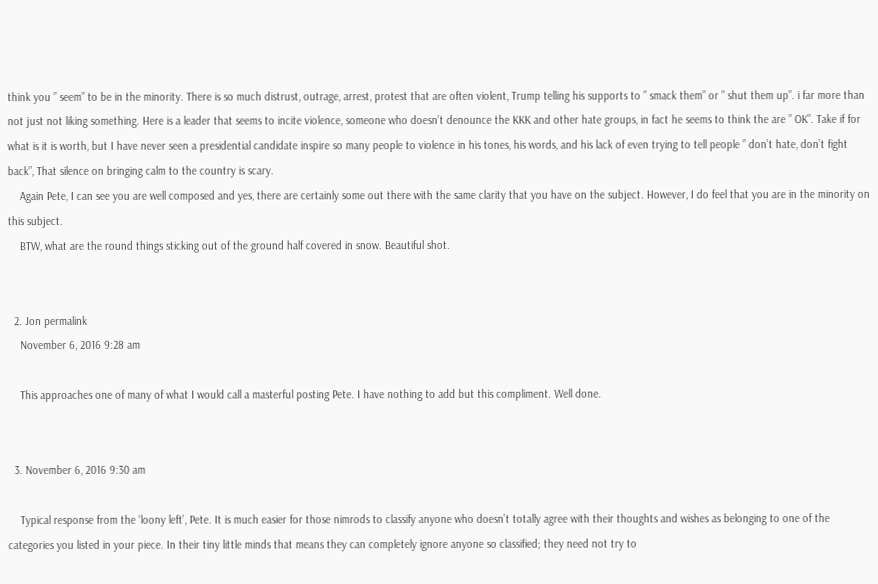think you ” seem” to be in the minority. There is so much distrust, outrage, arrest, protest that are often violent, Trump telling his supports to ” smack them” or ” shut them up”. i far more than not just not liking something. Here is a leader that seems to incite violence, someone who doesn’t denounce the KKK and other hate groups, in fact he seems to think the are ” OK”. Take if for what is it is worth, but I have never seen a presidential candidate inspire so many people to violence in his tones, his words, and his lack of even trying to tell people ” don’t hate, don’t fight back”, That silence on bringing calm to the country is scary.
    Again Pete, I can see you are well composed and yes, there are certainly some out there with the same clarity that you have on the subject. However, I do feel that you are in the minority on this subject.
    BTW, what are the round things sticking out of the ground half covered in snow. Beautiful shot.


  2. Jon permalink
    November 6, 2016 9:28 am

    This approaches one of many of what I would call a masterful posting Pete. I have nothing to add but this compliment. Well done.


  3. November 6, 2016 9:30 am

    Typical response from the ‘loony left’, Pete. It is much easier for those nimrods to classify anyone who doesn’t totally agree with their thoughts and wishes as belonging to one of the categories you listed in your piece. In their tiny little minds that means they can completely ignore anyone so classified; they need not try to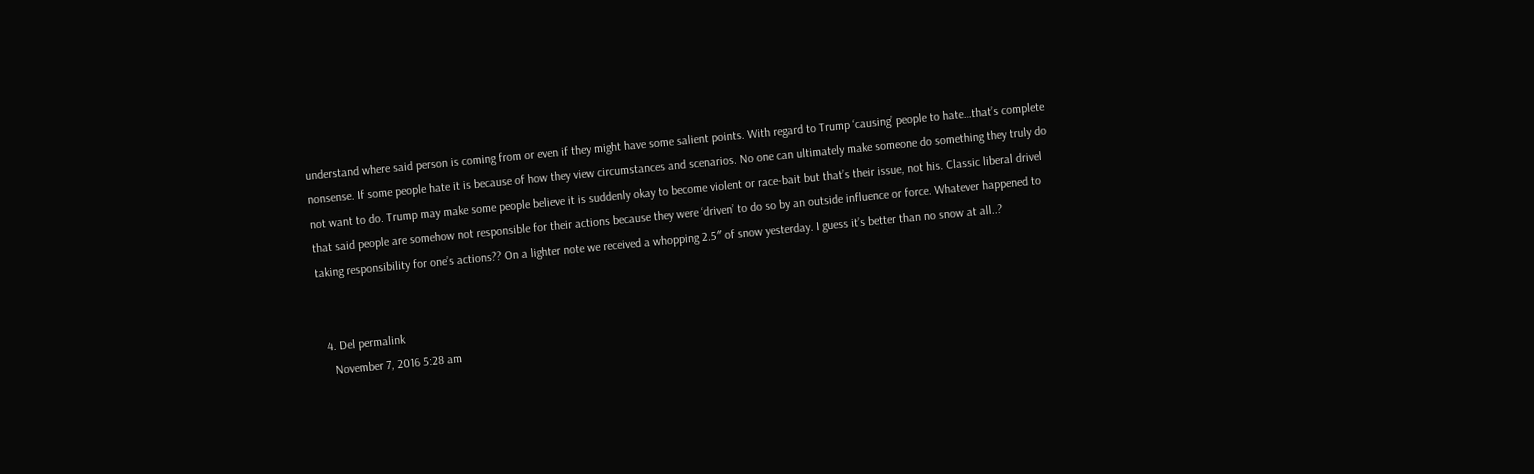understand where said person is coming from or even if they might have some salient points. With regard to Trump ‘causing’ people to hate…that’s complete nonsense. If some people hate it is because of how they view circumstances and scenarios. No one can ultimately make someone do something they truly do not want to do. Trump may make some people believe it is suddenly okay to become violent or race-bait but that’s their issue, not his. Classic liberal drivel that said people are somehow not responsible for their actions because they were ‘driven’ to do so by an outside influence or force. Whatever happened to taking responsibility for one’s actions?? On a lighter note we received a whopping 2.5″ of snow yesterday. I guess it’s better than no snow at all..?


  4. Del permalink
    November 7, 2016 5:28 am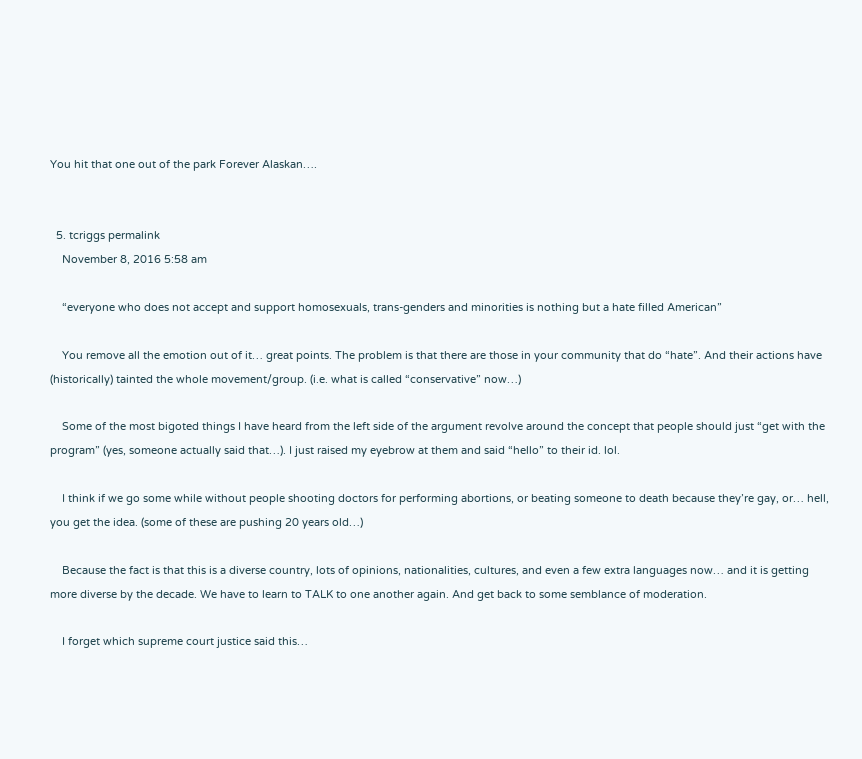You hit that one out of the park Forever Alaskan….


  5. tcriggs permalink
    November 8, 2016 5:58 am

    “everyone who does not accept and support homosexuals, trans-genders and minorities is nothing but a hate filled American”

    You remove all the emotion out of it… great points. The problem is that there are those in your community that do “hate”. And their actions have (historically) tainted the whole movement/group. (i.e. what is called “conservative” now…)

    Some of the most bigoted things I have heard from the left side of the argument revolve around the concept that people should just “get with the program” (yes, someone actually said that…). I just raised my eyebrow at them and said “hello” to their id. lol.

    I think if we go some while without people shooting doctors for performing abortions, or beating someone to death because they’re gay, or… hell, you get the idea. (some of these are pushing 20 years old…)

    Because the fact is that this is a diverse country, lots of opinions, nationalities, cultures, and even a few extra languages now… and it is getting more diverse by the decade. We have to learn to TALK to one another again. And get back to some semblance of moderation.

    I forget which supreme court justice said this…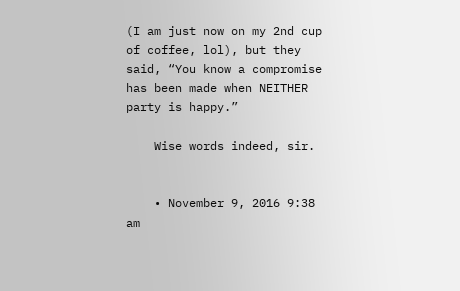(I am just now on my 2nd cup of coffee, lol), but they said, “You know a compromise has been made when NEITHER party is happy.”

    Wise words indeed, sir.


    • November 9, 2016 9:38 am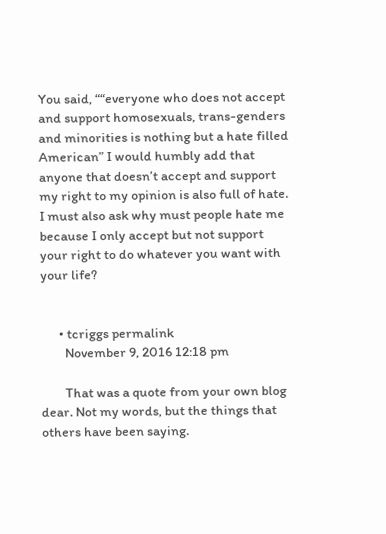You said, ““everyone who does not accept and support homosexuals, trans-genders and minorities is nothing but a hate filled American” I would humbly add that anyone that doesn’t accept and support my right to my opinion is also full of hate. I must also ask why must people hate me because I only accept but not support your right to do whatever you want with your life?


      • tcriggs permalink
        November 9, 2016 12:18 pm

        That was a quote from your own blog dear. Not my words, but the things that others have been saying.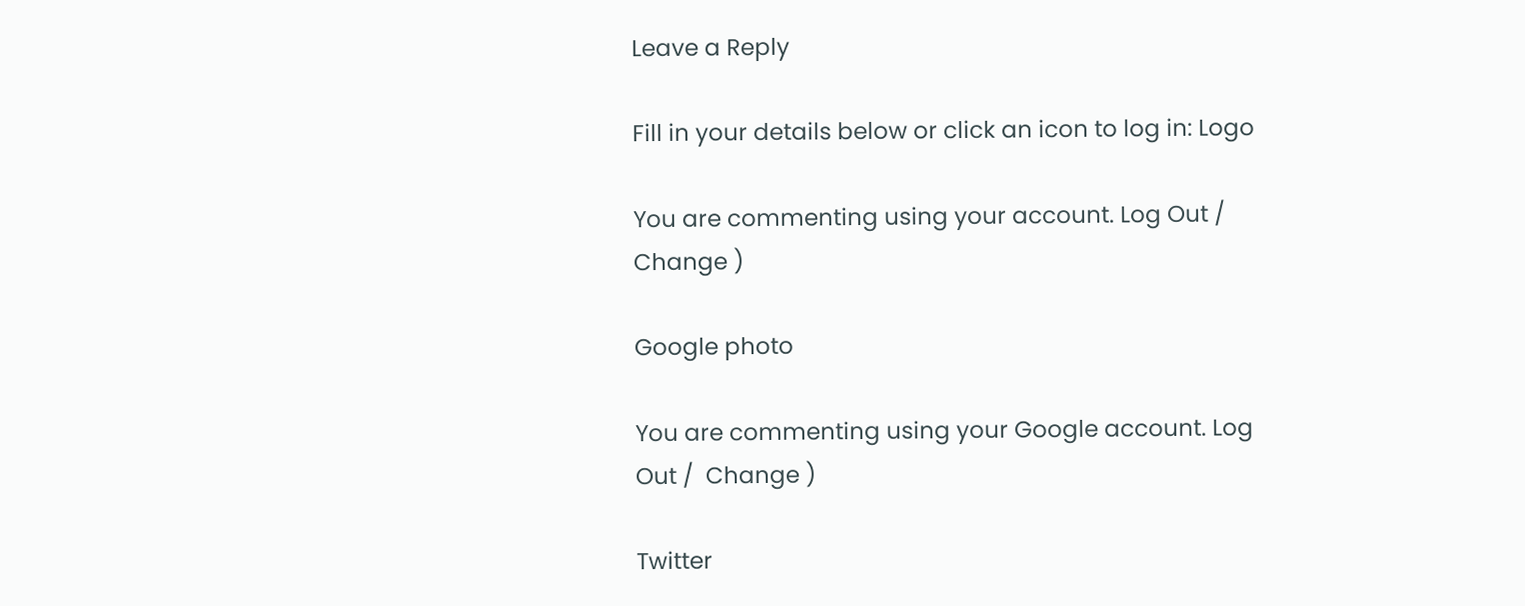Leave a Reply

Fill in your details below or click an icon to log in: Logo

You are commenting using your account. Log Out /  Change )

Google photo

You are commenting using your Google account. Log Out /  Change )

Twitter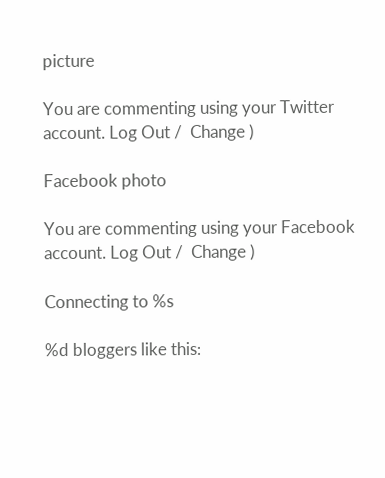picture

You are commenting using your Twitter account. Log Out /  Change )

Facebook photo

You are commenting using your Facebook account. Log Out /  Change )

Connecting to %s

%d bloggers like this: